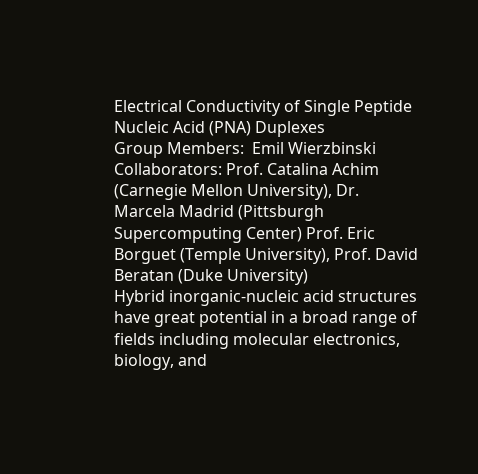Electrical Conductivity of Single Peptide Nucleic Acid (PNA) Duplexes
Group Members:  Emil Wierzbinski
Collaborators: Prof. Catalina Achim (Carnegie Mellon University), Dr. Marcela Madrid (Pittsburgh Supercomputing Center) Prof. Eric Borguet (Temple University), Prof. David Beratan (Duke University)
Hybrid inorganic-nucleic acid structures have great potential in a broad range of fields including molecular electronics, biology, and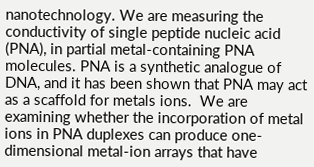nanotechnology. We are measuring the conductivity of single peptide nucleic acid (PNA), in partial metal-containing PNA molecules. PNA is a synthetic analogue of DNA, and it has been shown that PNA may act as a scaffold for metals ions.  We are examining whether the incorporation of metal ions in PNA duplexes can produce one-dimensional metal-ion arrays that have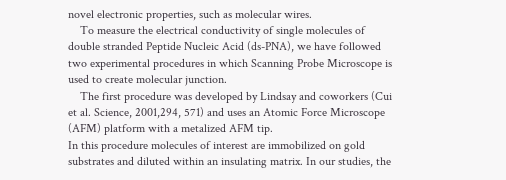novel electronic properties, such as molecular wires.
    To measure the electrical conductivity of single molecules of double stranded Peptide Nucleic Acid (ds-PNA), we have followed two experimental procedures in which Scanning Probe Microscope is used to create molecular junction.
    The first procedure was developed by Lindsay and coworkers (Cui et al. Science, 2001,294, 571) and uses an Atomic Force Microscope (AFM) platform with a metalized AFM tip.
In this procedure molecules of interest are immobilized on gold substrates and diluted within an insulating matrix. In our studies, the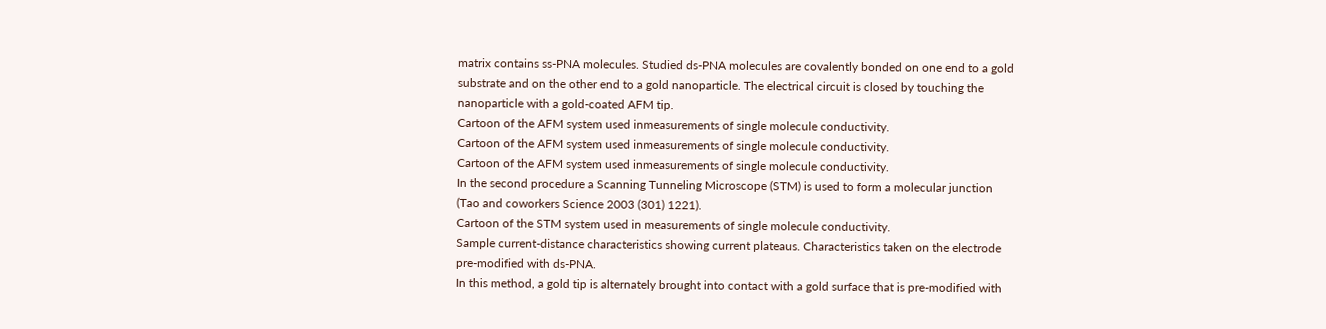matrix contains ss-PNA molecules. Studied ds-PNA molecules are covalently bonded on one end to a gold substrate and on the other end to a gold nanoparticle. The electrical circuit is closed by touching the nanoparticle with a gold-coated AFM tip.
Cartoon of the AFM system used inmeasurements of single molecule conductivity.
Cartoon of the AFM system used inmeasurements of single molecule conductivity.
Cartoon of the AFM system used inmeasurements of single molecule conductivity.
In the second procedure a Scanning Tunneling Microscope (STM) is used to form a molecular junction (Tao and coworkers Science 2003 (301) 1221).
Cartoon of the STM system used in measurements of single molecule conductivity.
Sample current-distance characteristics showing current plateaus. Characteristics taken on the electrode pre-modified with ds-PNA.
In this method, a gold tip is alternately brought into contact with a gold surface that is pre-modified with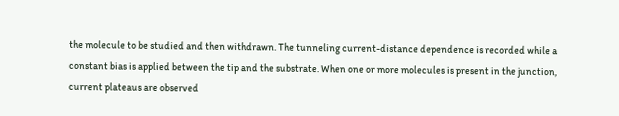the molecule to be studied and then withdrawn. The tunneling current-distance dependence is recorded while a constant bias is applied between the tip and the substrate. When one or more molecules is present in the junction, current plateaus are observed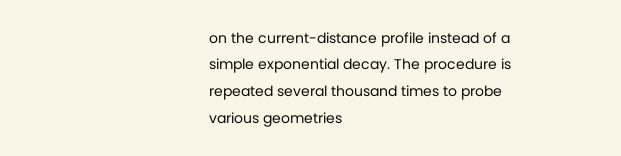on the current-distance profile instead of a simple exponential decay. The procedure is repeated several thousand times to probe various geometries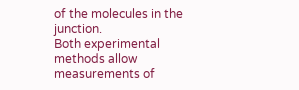of the molecules in the junction.
Both experimental methods allow measurements of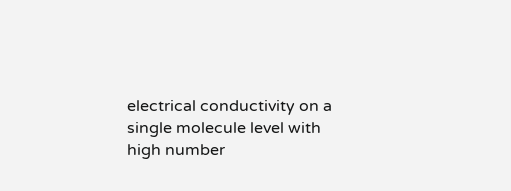electrical conductivity on a single molecule level with high number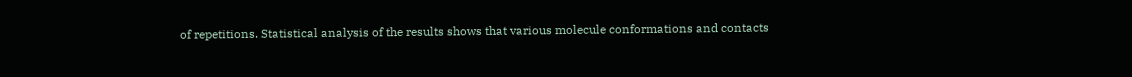of repetitions. Statistical analysis of the results shows that various molecule conformations and contacts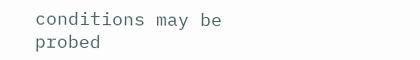conditions may be probed